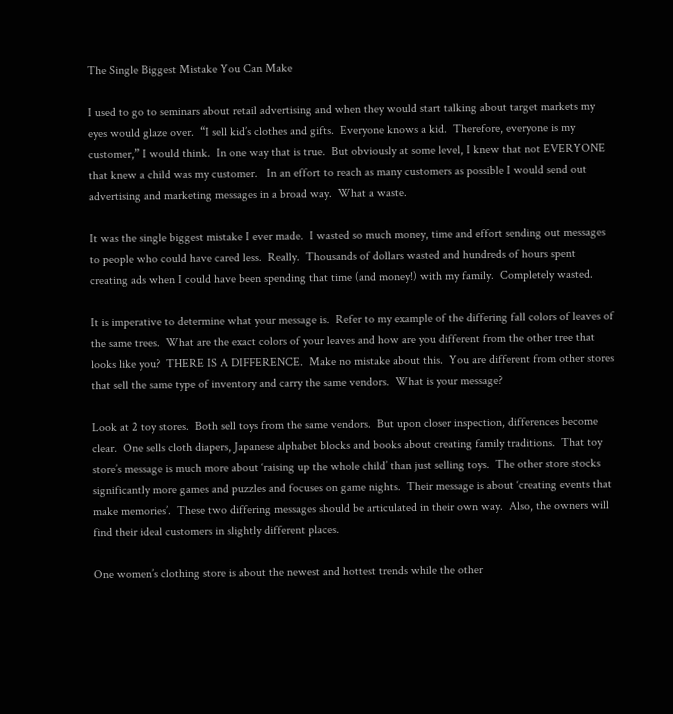The Single Biggest Mistake You Can Make

I used to go to seminars about retail advertising and when they would start talking about target markets my eyes would glaze over.  “I sell kid’s clothes and gifts.  Everyone knows a kid.  Therefore, everyone is my customer,” I would think.  In one way that is true.  But obviously at some level, I knew that not EVERYONE that knew a child was my customer.   In an effort to reach as many customers as possible I would send out advertising and marketing messages in a broad way.  What a waste.

It was the single biggest mistake I ever made.  I wasted so much money, time and effort sending out messages to people who could have cared less.  Really.  Thousands of dollars wasted and hundreds of hours spent creating ads when I could have been spending that time (and money!) with my family.  Completely wasted.

It is imperative to determine what your message is.  Refer to my example of the differing fall colors of leaves of the same trees.  What are the exact colors of your leaves and how are you different from the other tree that looks like you?  THERE IS A DIFFERENCE.  Make no mistake about this.  You are different from other stores that sell the same type of inventory and carry the same vendors.  What is your message?

Look at 2 toy stores.  Both sell toys from the same vendors.  But upon closer inspection, differences become clear.  One sells cloth diapers, Japanese alphabet blocks and books about creating family traditions.  That toy store’s message is much more about ‘raising up the whole child’ than just selling toys.  The other store stocks significantly more games and puzzles and focuses on game nights.  Their message is about ‘creating events that make memories’.  These two differing messages should be articulated in their own way.  Also, the owners will find their ideal customers in slightly different places.

One women’s clothing store is about the newest and hottest trends while the other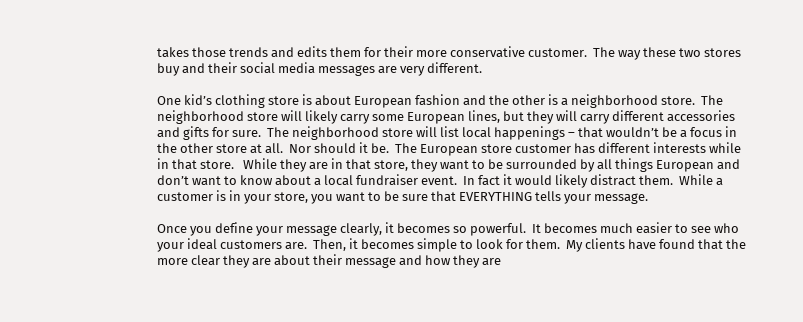takes those trends and edits them for their more conservative customer.  The way these two stores buy and their social media messages are very different.

One kid’s clothing store is about European fashion and the other is a neighborhood store.  The neighborhood store will likely carry some European lines, but they will carry different accessories and gifts for sure.  The neighborhood store will list local happenings – that wouldn’t be a focus in the other store at all.  Nor should it be.  The European store customer has different interests while in that store.   While they are in that store, they want to be surrounded by all things European and don’t want to know about a local fundraiser event.  In fact it would likely distract them.  While a customer is in your store, you want to be sure that EVERYTHING tells your message.

Once you define your message clearly, it becomes so powerful.  It becomes much easier to see who your ideal customers are.  Then, it becomes simple to look for them.  My clients have found that the more clear they are about their message and how they are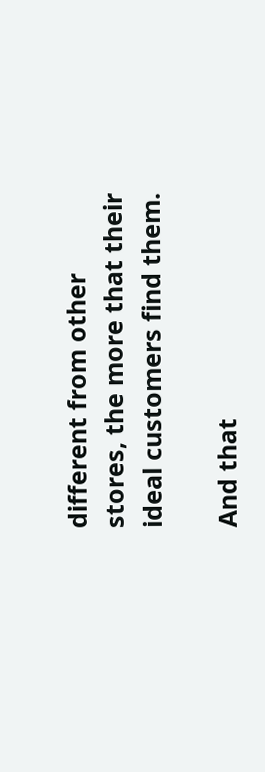different from other stores, the more that their ideal customers find them.

And that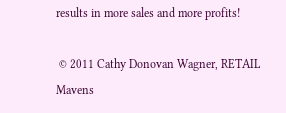results in more sales and more profits!

 © 2011 Cathy Donovan Wagner, RETAIL Mavens